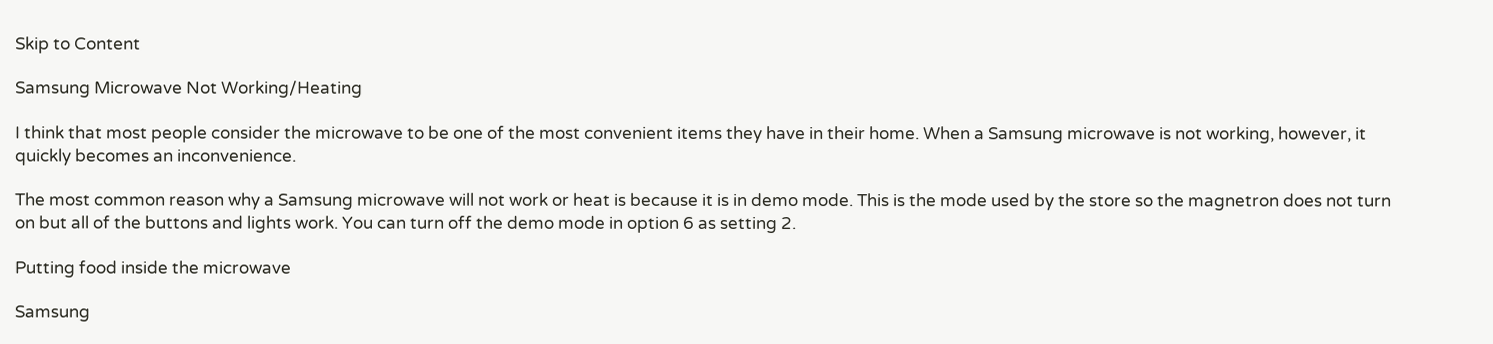Skip to Content

Samsung Microwave Not Working/Heating

I think that most people consider the microwave to be one of the most convenient items they have in their home. When a Samsung microwave is not working, however, it quickly becomes an inconvenience.

The most common reason why a Samsung microwave will not work or heat is because it is in demo mode. This is the mode used by the store so the magnetron does not turn on but all of the buttons and lights work. You can turn off the demo mode in option 6 as setting 2.

Putting food inside the microwave

Samsung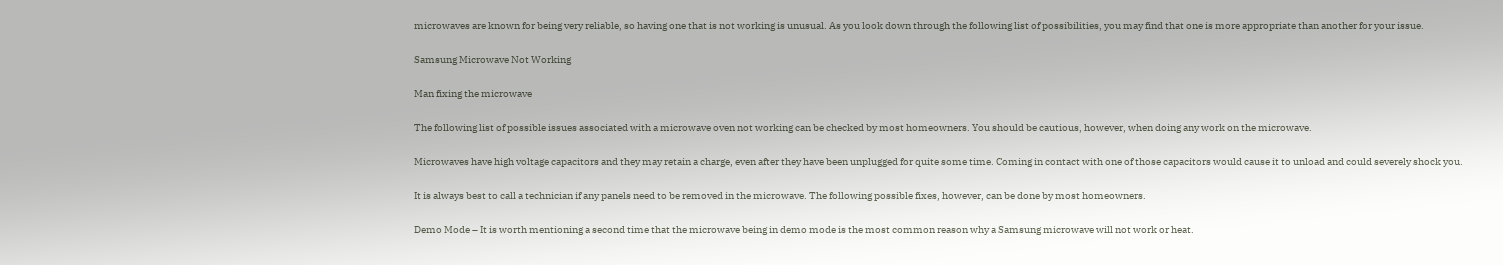microwaves are known for being very reliable, so having one that is not working is unusual. As you look down through the following list of possibilities, you may find that one is more appropriate than another for your issue.

Samsung Microwave Not Working

Man fixing the microwave

The following list of possible issues associated with a microwave oven not working can be checked by most homeowners. You should be cautious, however, when doing any work on the microwave.

Microwaves have high voltage capacitors and they may retain a charge, even after they have been unplugged for quite some time. Coming in contact with one of those capacitors would cause it to unload and could severely shock you.

It is always best to call a technician if any panels need to be removed in the microwave. The following possible fixes, however, can be done by most homeowners.

Demo Mode – It is worth mentioning a second time that the microwave being in demo mode is the most common reason why a Samsung microwave will not work or heat.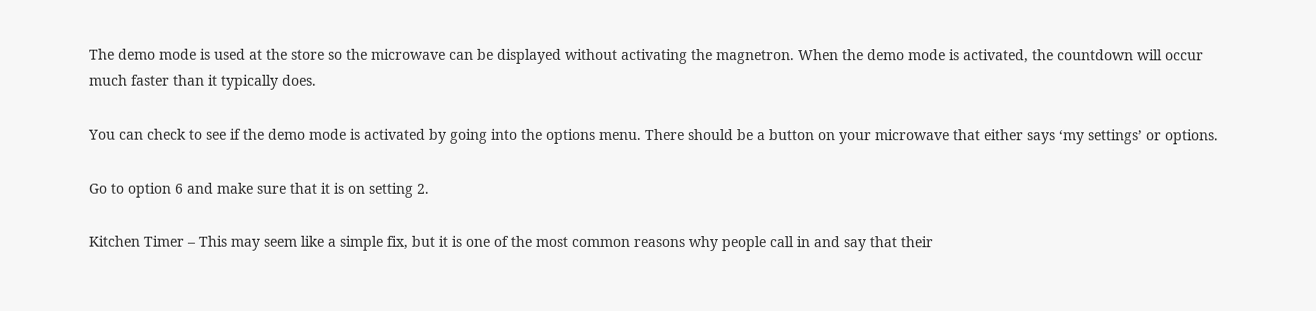The demo mode is used at the store so the microwave can be displayed without activating the magnetron. When the demo mode is activated, the countdown will occur much faster than it typically does.

You can check to see if the demo mode is activated by going into the options menu. There should be a button on your microwave that either says ‘my settings’ or options.

Go to option 6 and make sure that it is on setting 2.

Kitchen Timer – This may seem like a simple fix, but it is one of the most common reasons why people call in and say that their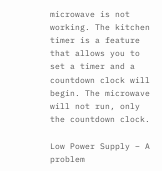microwave is not working. The kitchen timer is a feature that allows you to set a timer and a countdown clock will begin. The microwave will not run, only the countdown clock.

Low Power Supply – A problem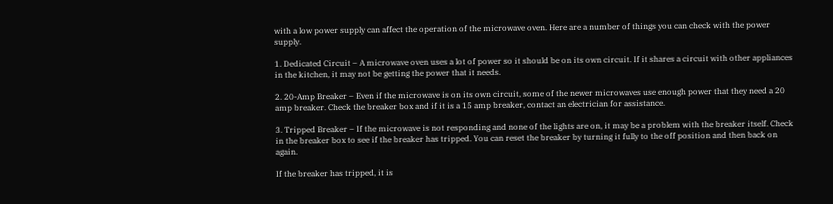with a low power supply can affect the operation of the microwave oven. Here are a number of things you can check with the power supply.

1. Dedicated Circuit – A microwave oven uses a lot of power so it should be on its own circuit. If it shares a circuit with other appliances in the kitchen, it may not be getting the power that it needs.

2. 20-Amp Breaker – Even if the microwave is on its own circuit, some of the newer microwaves use enough power that they need a 20 amp breaker. Check the breaker box and if it is a 15 amp breaker, contact an electrician for assistance.

3. Tripped Breaker – If the microwave is not responding and none of the lights are on, it may be a problem with the breaker itself. Check in the breaker box to see if the breaker has tripped. You can reset the breaker by turning it fully to the off position and then back on again.

If the breaker has tripped, it is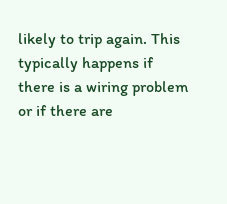likely to trip again. This typically happens if there is a wiring problem or if there are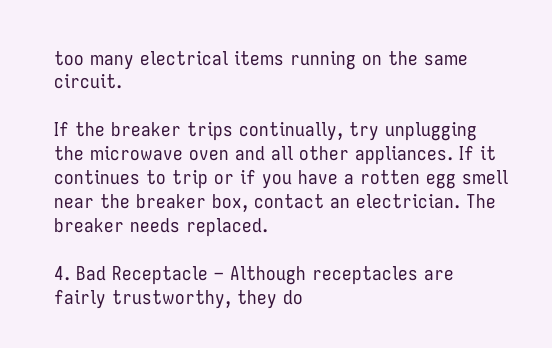too many electrical items running on the same circuit.

If the breaker trips continually, try unplugging the microwave oven and all other appliances. If it continues to trip or if you have a rotten egg smell near the breaker box, contact an electrician. The breaker needs replaced.

4. Bad Receptacle – Although receptacles are fairly trustworthy, they do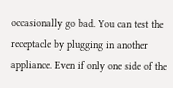occasionally go bad. You can test the receptacle by plugging in another appliance. Even if only one side of the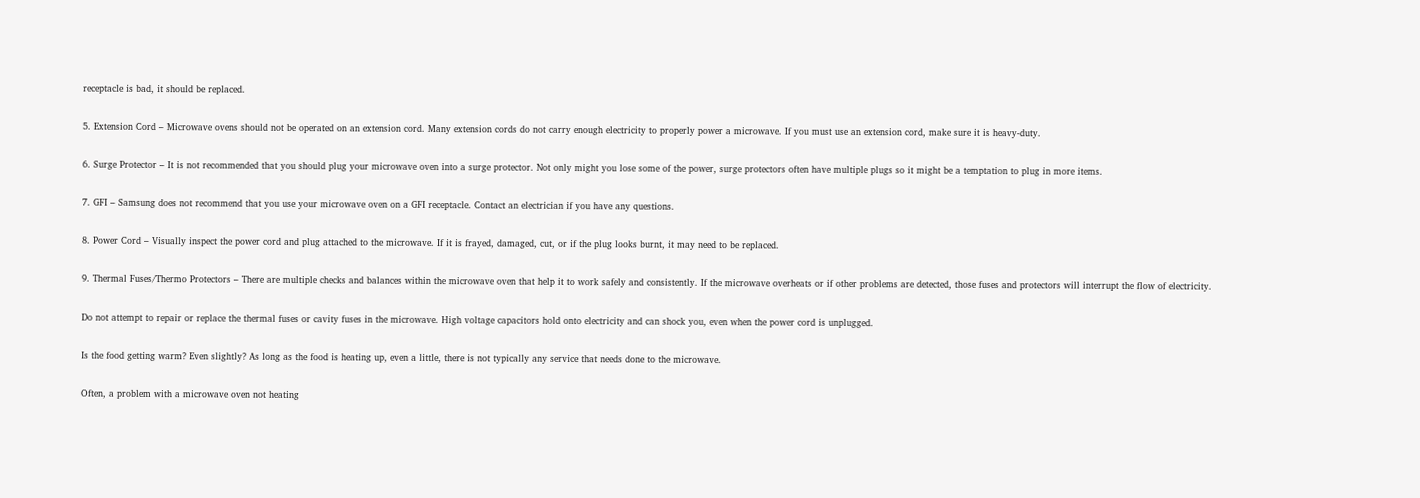receptacle is bad, it should be replaced.

5. Extension Cord – Microwave ovens should not be operated on an extension cord. Many extension cords do not carry enough electricity to properly power a microwave. If you must use an extension cord, make sure it is heavy-duty.

6. Surge Protector – It is not recommended that you should plug your microwave oven into a surge protector. Not only might you lose some of the power, surge protectors often have multiple plugs so it might be a temptation to plug in more items.

7. GFI – Samsung does not recommend that you use your microwave oven on a GFI receptacle. Contact an electrician if you have any questions.

8. Power Cord – Visually inspect the power cord and plug attached to the microwave. If it is frayed, damaged, cut, or if the plug looks burnt, it may need to be replaced.

9. Thermal Fuses/Thermo Protectors – There are multiple checks and balances within the microwave oven that help it to work safely and consistently. If the microwave overheats or if other problems are detected, those fuses and protectors will interrupt the flow of electricity.

Do not attempt to repair or replace the thermal fuses or cavity fuses in the microwave. High voltage capacitors hold onto electricity and can shock you, even when the power cord is unplugged.

Is the food getting warm? Even slightly? As long as the food is heating up, even a little, there is not typically any service that needs done to the microwave.

Often, a problem with a microwave oven not heating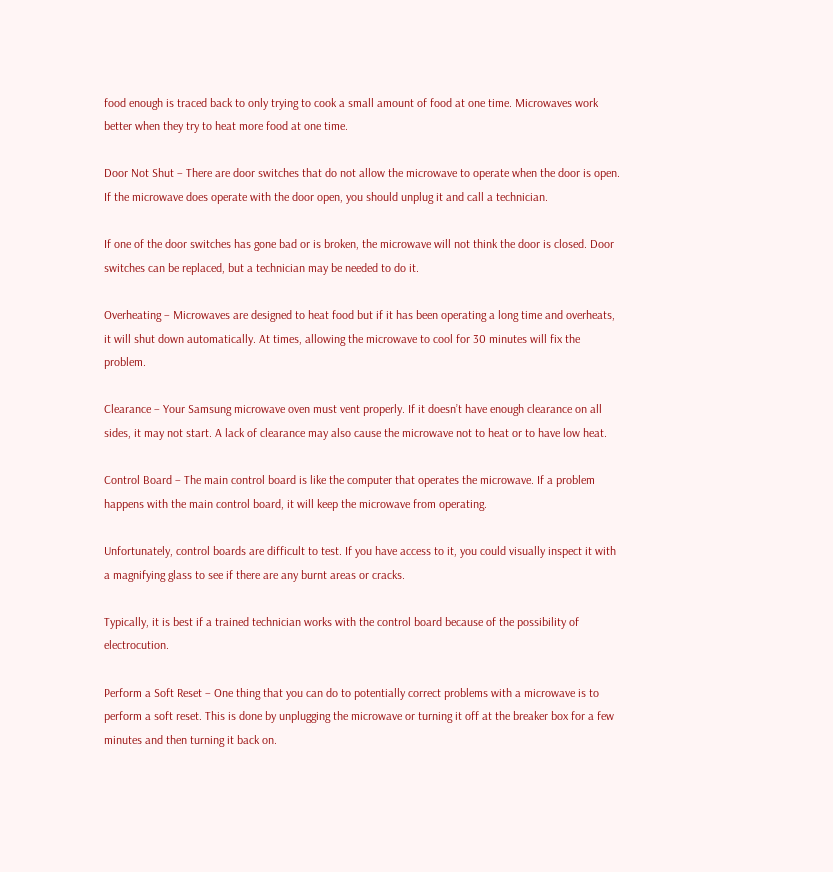food enough is traced back to only trying to cook a small amount of food at one time. Microwaves work better when they try to heat more food at one time.

Door Not Shut – There are door switches that do not allow the microwave to operate when the door is open. If the microwave does operate with the door open, you should unplug it and call a technician.

If one of the door switches has gone bad or is broken, the microwave will not think the door is closed. Door switches can be replaced, but a technician may be needed to do it.

Overheating – Microwaves are designed to heat food but if it has been operating a long time and overheats, it will shut down automatically. At times, allowing the microwave to cool for 30 minutes will fix the problem.

Clearance – Your Samsung microwave oven must vent properly. If it doesn’t have enough clearance on all sides, it may not start. A lack of clearance may also cause the microwave not to heat or to have low heat.

Control Board – The main control board is like the computer that operates the microwave. If a problem happens with the main control board, it will keep the microwave from operating.

Unfortunately, control boards are difficult to test. If you have access to it, you could visually inspect it with a magnifying glass to see if there are any burnt areas or cracks.

Typically, it is best if a trained technician works with the control board because of the possibility of electrocution.

Perform a Soft Reset – One thing that you can do to potentially correct problems with a microwave is to perform a soft reset. This is done by unplugging the microwave or turning it off at the breaker box for a few minutes and then turning it back on.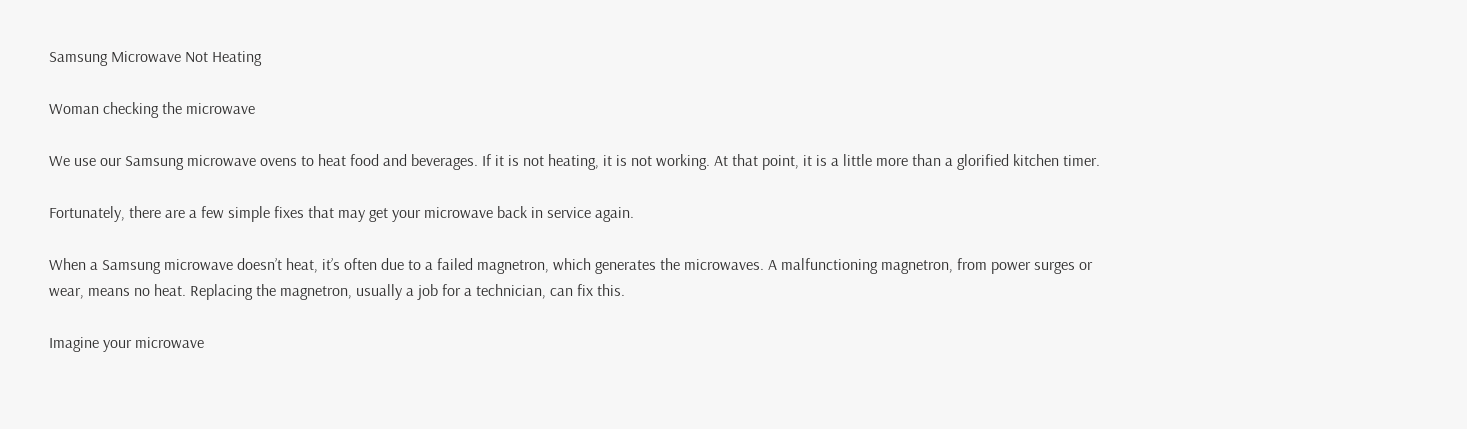Samsung Microwave Not Heating

Woman checking the microwave

We use our Samsung microwave ovens to heat food and beverages. If it is not heating, it is not working. At that point, it is a little more than a glorified kitchen timer.

Fortunately, there are a few simple fixes that may get your microwave back in service again.

When a Samsung microwave doesn’t heat, it’s often due to a failed magnetron, which generates the microwaves. A malfunctioning magnetron, from power surges or wear, means no heat. Replacing the magnetron, usually a job for a technician, can fix this.

Imagine your microwave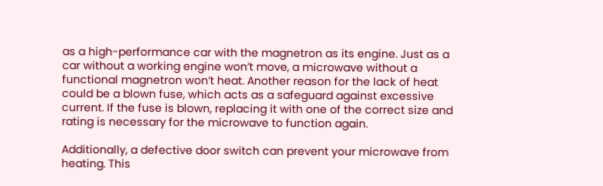as a high-performance car with the magnetron as its engine. Just as a car without a working engine won’t move, a microwave without a functional magnetron won’t heat. Another reason for the lack of heat could be a blown fuse, which acts as a safeguard against excessive current. If the fuse is blown, replacing it with one of the correct size and rating is necessary for the microwave to function again.

Additionally, a defective door switch can prevent your microwave from heating. This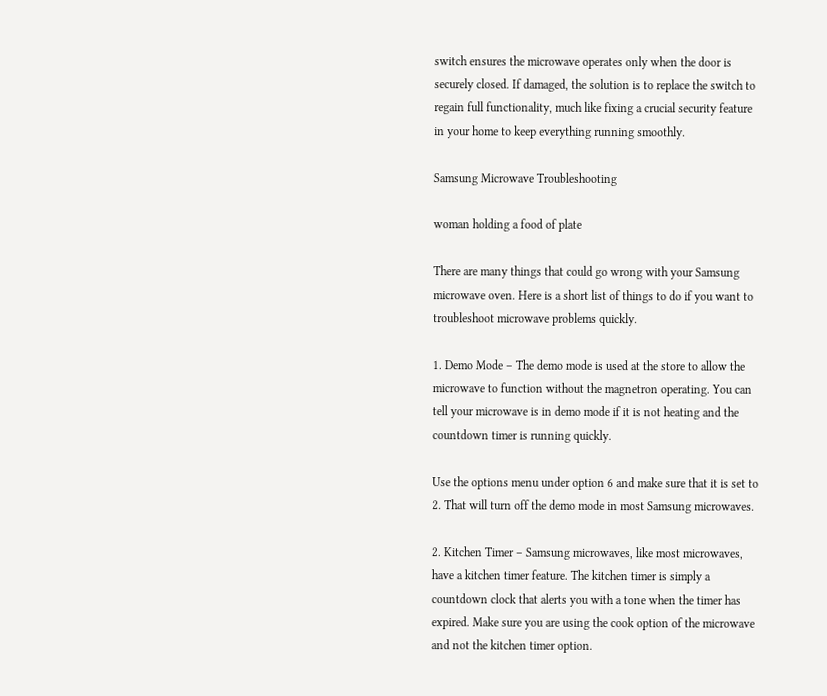switch ensures the microwave operates only when the door is securely closed. If damaged, the solution is to replace the switch to regain full functionality, much like fixing a crucial security feature in your home to keep everything running smoothly.

Samsung Microwave Troubleshooting

woman holding a food of plate

There are many things that could go wrong with your Samsung microwave oven. Here is a short list of things to do if you want to troubleshoot microwave problems quickly.

1. Demo Mode – The demo mode is used at the store to allow the microwave to function without the magnetron operating. You can tell your microwave is in demo mode if it is not heating and the countdown timer is running quickly.

Use the options menu under option 6 and make sure that it is set to 2. That will turn off the demo mode in most Samsung microwaves.

2. Kitchen Timer – Samsung microwaves, like most microwaves, have a kitchen timer feature. The kitchen timer is simply a countdown clock that alerts you with a tone when the timer has expired. Make sure you are using the cook option of the microwave and not the kitchen timer option.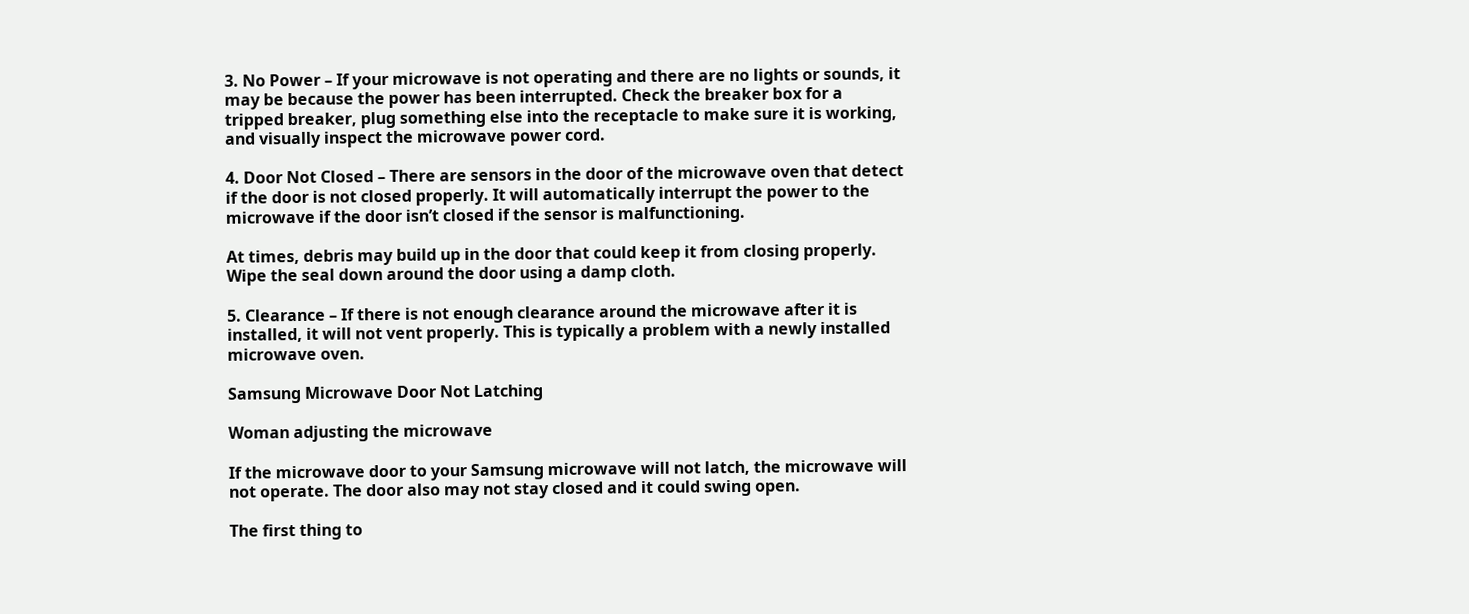3. No Power – If your microwave is not operating and there are no lights or sounds, it may be because the power has been interrupted. Check the breaker box for a tripped breaker, plug something else into the receptacle to make sure it is working, and visually inspect the microwave power cord.

4. Door Not Closed – There are sensors in the door of the microwave oven that detect if the door is not closed properly. It will automatically interrupt the power to the microwave if the door isn’t closed if the sensor is malfunctioning.

At times, debris may build up in the door that could keep it from closing properly. Wipe the seal down around the door using a damp cloth.

5. Clearance – If there is not enough clearance around the microwave after it is installed, it will not vent properly. This is typically a problem with a newly installed microwave oven.

Samsung Microwave Door Not Latching

Woman adjusting the microwave

If the microwave door to your Samsung microwave will not latch, the microwave will not operate. The door also may not stay closed and it could swing open.

The first thing to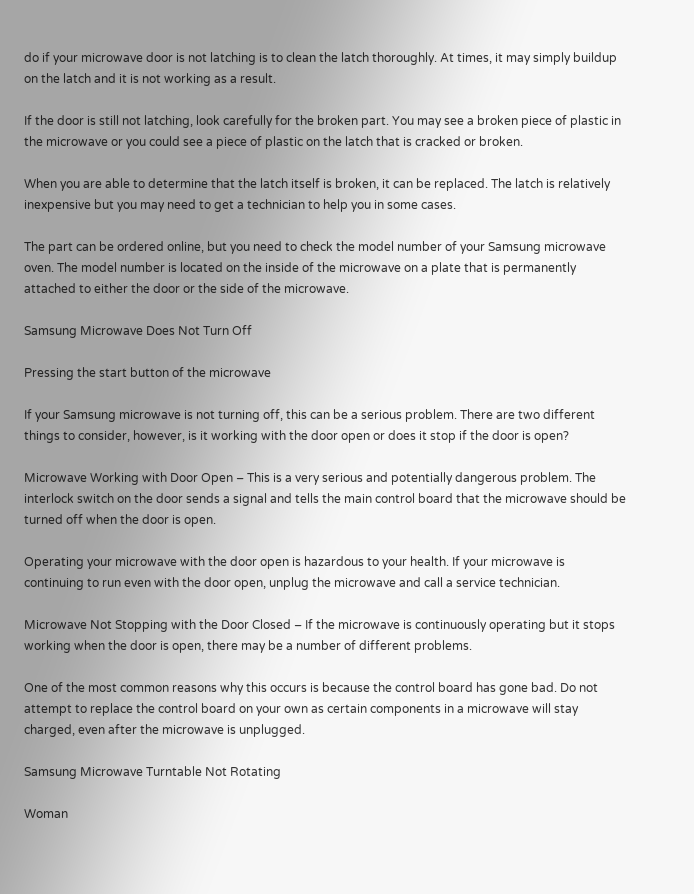do if your microwave door is not latching is to clean the latch thoroughly. At times, it may simply buildup on the latch and it is not working as a result.

If the door is still not latching, look carefully for the broken part. You may see a broken piece of plastic in the microwave or you could see a piece of plastic on the latch that is cracked or broken.

When you are able to determine that the latch itself is broken, it can be replaced. The latch is relatively inexpensive but you may need to get a technician to help you in some cases.

The part can be ordered online, but you need to check the model number of your Samsung microwave oven. The model number is located on the inside of the microwave on a plate that is permanently attached to either the door or the side of the microwave.

Samsung Microwave Does Not Turn Off

Pressing the start button of the microwave

If your Samsung microwave is not turning off, this can be a serious problem. There are two different things to consider, however, is it working with the door open or does it stop if the door is open?

Microwave Working with Door Open – This is a very serious and potentially dangerous problem. The interlock switch on the door sends a signal and tells the main control board that the microwave should be turned off when the door is open.

Operating your microwave with the door open is hazardous to your health. If your microwave is continuing to run even with the door open, unplug the microwave and call a service technician.

Microwave Not Stopping with the Door Closed – If the microwave is continuously operating but it stops working when the door is open, there may be a number of different problems.

One of the most common reasons why this occurs is because the control board has gone bad. Do not attempt to replace the control board on your own as certain components in a microwave will stay charged, even after the microwave is unplugged.

Samsung Microwave Turntable Not Rotating

Woman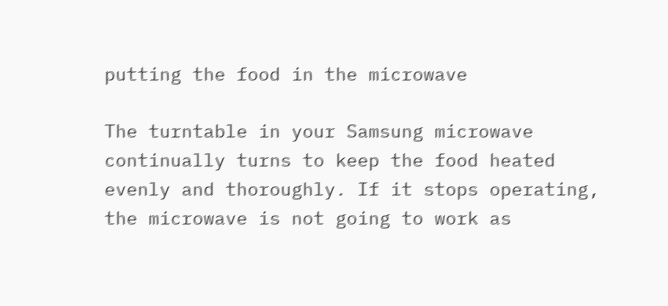putting the food in the microwave

The turntable in your Samsung microwave continually turns to keep the food heated evenly and thoroughly. If it stops operating, the microwave is not going to work as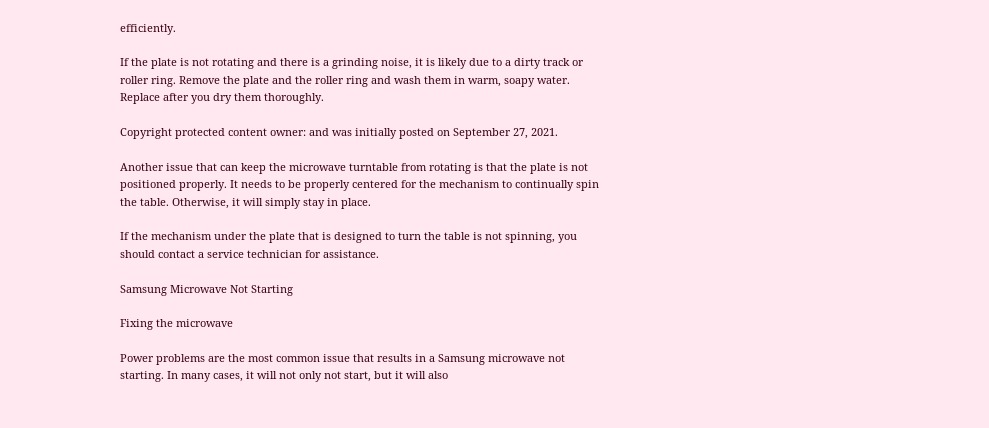efficiently.

If the plate is not rotating and there is a grinding noise, it is likely due to a dirty track or roller ring. Remove the plate and the roller ring and wash them in warm, soapy water. Replace after you dry them thoroughly.

Copyright protected content owner: and was initially posted on September 27, 2021.

Another issue that can keep the microwave turntable from rotating is that the plate is not positioned properly. It needs to be properly centered for the mechanism to continually spin the table. Otherwise, it will simply stay in place.

If the mechanism under the plate that is designed to turn the table is not spinning, you should contact a service technician for assistance.

Samsung Microwave Not Starting

Fixing the microwave

Power problems are the most common issue that results in a Samsung microwave not starting. In many cases, it will not only not start, but it will also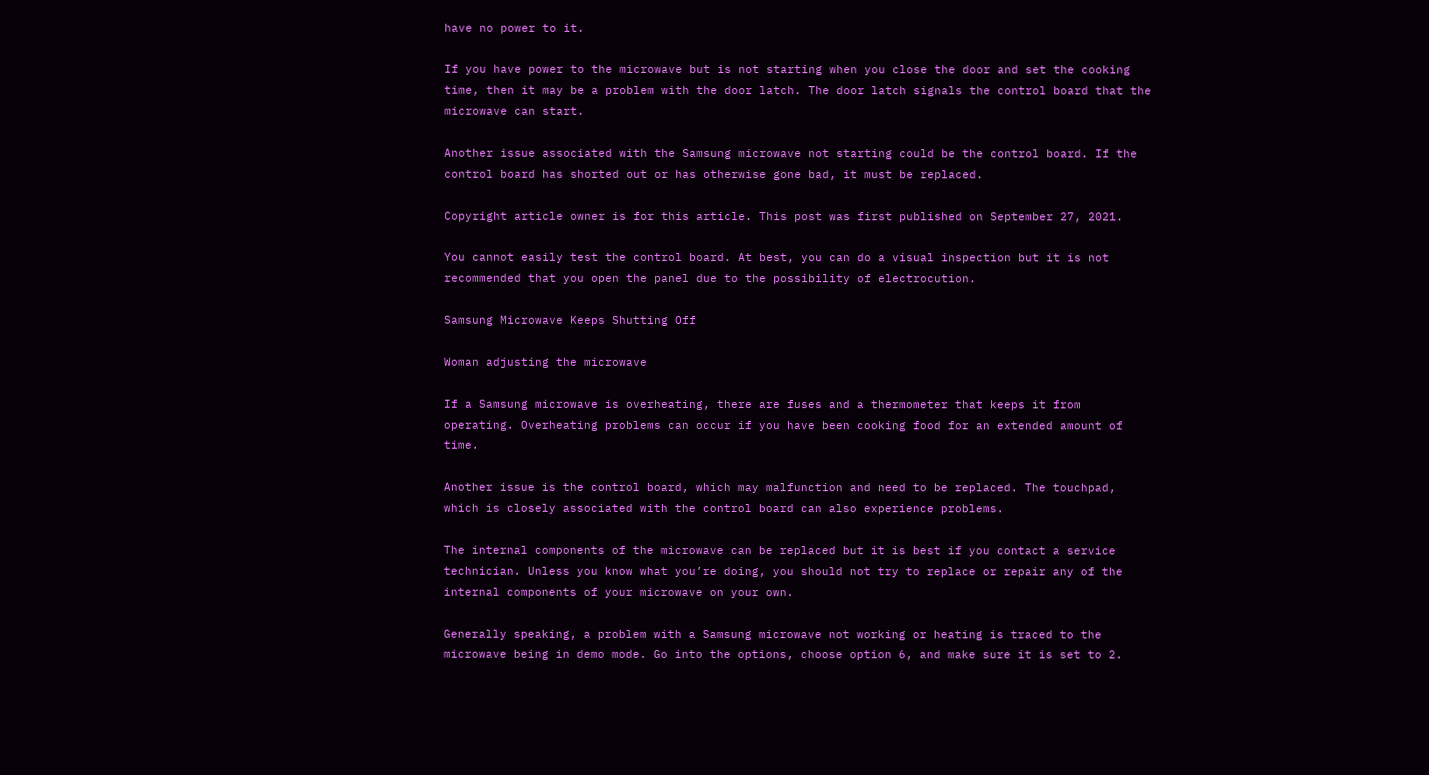have no power to it.

If you have power to the microwave but is not starting when you close the door and set the cooking time, then it may be a problem with the door latch. The door latch signals the control board that the microwave can start.

Another issue associated with the Samsung microwave not starting could be the control board. If the control board has shorted out or has otherwise gone bad, it must be replaced.

Copyright article owner is for this article. This post was first published on September 27, 2021.

You cannot easily test the control board. At best, you can do a visual inspection but it is not recommended that you open the panel due to the possibility of electrocution.

Samsung Microwave Keeps Shutting Off

Woman adjusting the microwave

If a Samsung microwave is overheating, there are fuses and a thermometer that keeps it from operating. Overheating problems can occur if you have been cooking food for an extended amount of time.

Another issue is the control board, which may malfunction and need to be replaced. The touchpad, which is closely associated with the control board can also experience problems.

The internal components of the microwave can be replaced but it is best if you contact a service technician. Unless you know what you’re doing, you should not try to replace or repair any of the internal components of your microwave on your own.

Generally speaking, a problem with a Samsung microwave not working or heating is traced to the microwave being in demo mode. Go into the options, choose option 6, and make sure it is set to 2.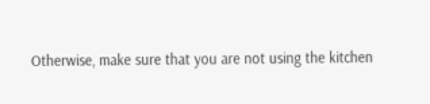Otherwise, make sure that you are not using the kitchen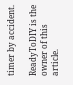timer by accident.

ReadyToDIY is the owner of this article.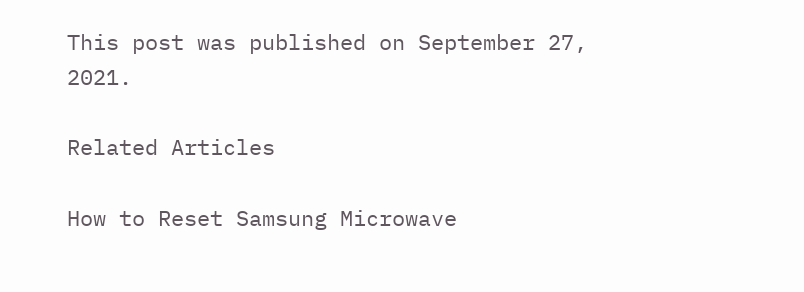This post was published on September 27, 2021.

Related Articles

How to Reset Samsung Microwave